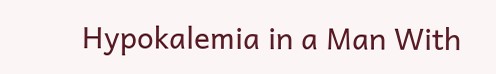Hypokalemia in a Man With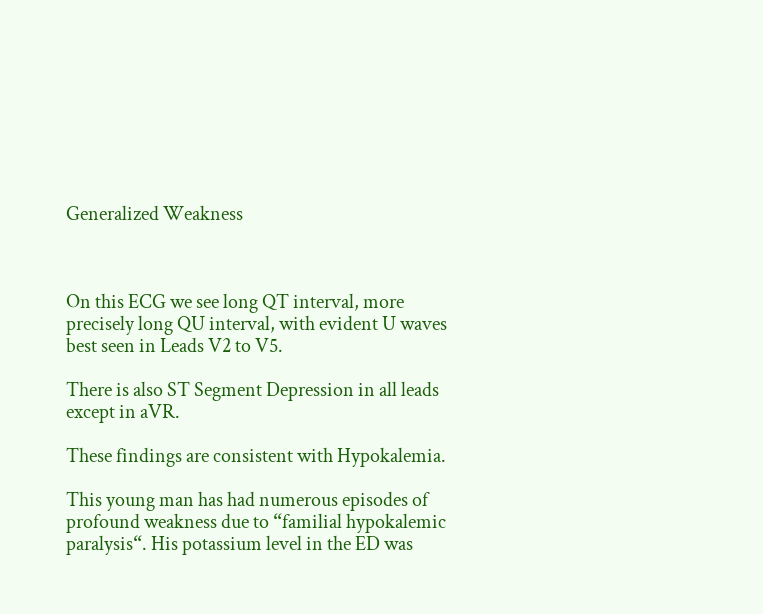Generalized Weakness



On this ECG we see long QT interval, more precisely long QU interval, with evident U waves best seen in Leads V2 to V5.

There is also ST Segment Depression in all leads except in aVR.

These findings are consistent with Hypokalemia.

This young man has had numerous episodes of profound weakness due to “familial hypokalemic paralysis“. His potassium level in the ED was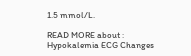1.5 mmol/L.

READ MORE about : Hypokalemia ECG Changes